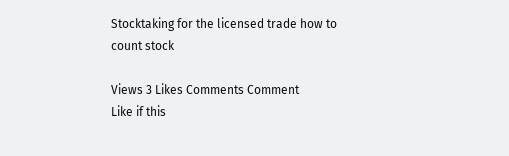Stocktaking for the licensed trade how to count stock

Views 3 Likes Comments Comment
Like if this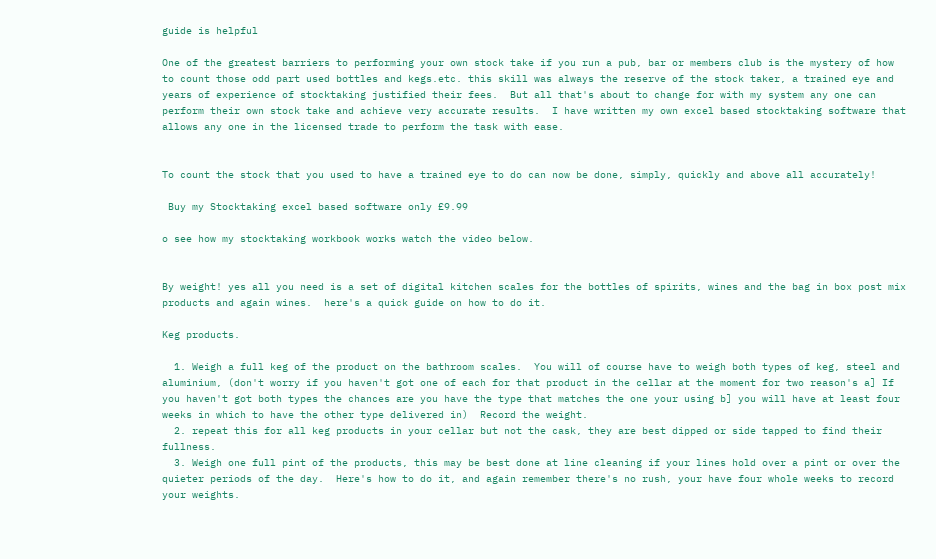guide is helpful

One of the greatest barriers to performing your own stock take if you run a pub, bar or members club is the mystery of how to count those odd part used bottles and kegs.etc. this skill was always the reserve of the stock taker, a trained eye and years of experience of stocktaking justified their fees.  But all that's about to change for with my system any one can perform their own stock take and achieve very accurate results.  I have written my own excel based stocktaking software that allows any one in the licensed trade to perform the task with ease.


To count the stock that you used to have a trained eye to do can now be done, simply, quickly and above all accurately!

 Buy my Stocktaking excel based software only £9.99

o see how my stocktaking workbook works watch the video below.


By weight! yes all you need is a set of digital kitchen scales for the bottles of spirits, wines and the bag in box post mix products and again wines.  here's a quick guide on how to do it.

Keg products.

  1. Weigh a full keg of the product on the bathroom scales.  You will of course have to weigh both types of keg, steel and aluminium, (don't worry if you haven't got one of each for that product in the cellar at the moment for two reason's a] If you haven't got both types the chances are you have the type that matches the one your using b] you will have at least four weeks in which to have the other type delivered in)  Record the weight.
  2. repeat this for all keg products in your cellar but not the cask, they are best dipped or side tapped to find their fullness.
  3. Weigh one full pint of the products, this may be best done at line cleaning if your lines hold over a pint or over the quieter periods of the day.  Here's how to do it, and again remember there's no rush, your have four whole weeks to record your weights.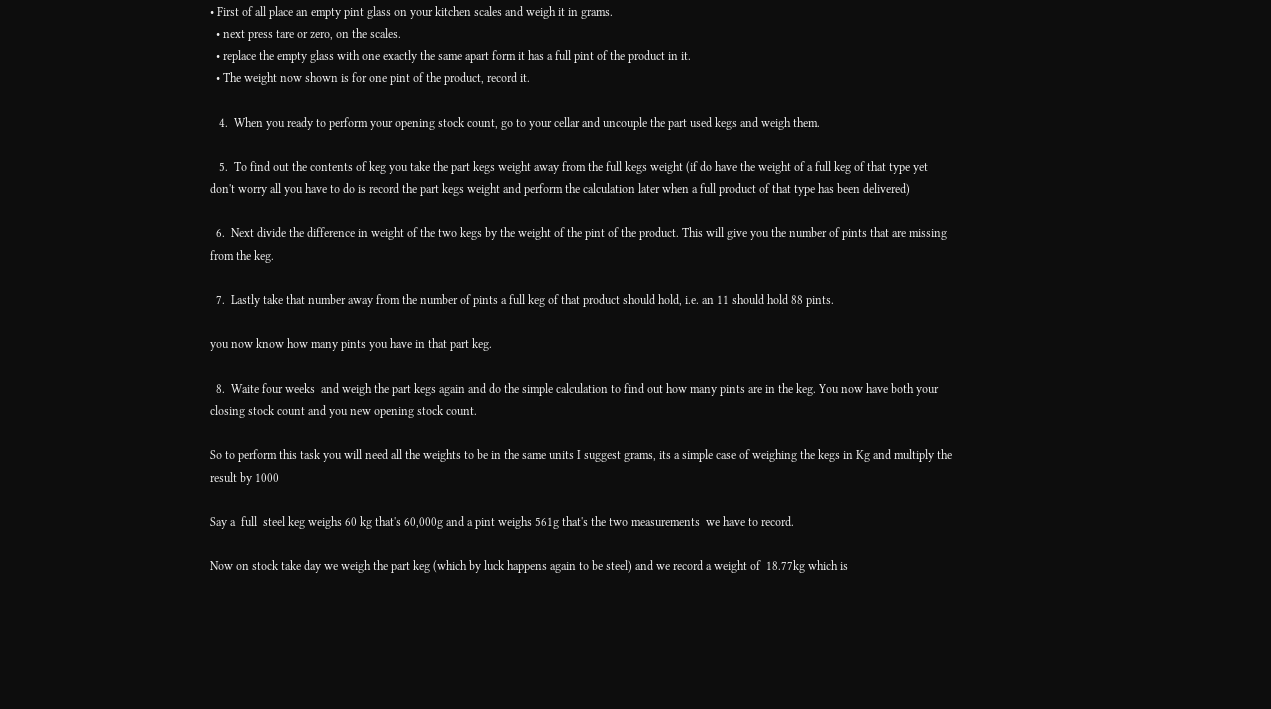• First of all place an empty pint glass on your kitchen scales and weigh it in grams.
  • next press tare or zero, on the scales.
  • replace the empty glass with one exactly the same apart form it has a full pint of the product in it.
  • The weight now shown is for one pint of the product, record it.

   4.  When you ready to perform your opening stock count, go to your cellar and uncouple the part used kegs and weigh them.

   5.  To find out the contents of keg you take the part kegs weight away from the full kegs weight (if do have the weight of a full keg of that type yet don't worry all you have to do is record the part kegs weight and perform the calculation later when a full product of that type has been delivered)

  6.  Next divide the difference in weight of the two kegs by the weight of the pint of the product. This will give you the number of pints that are missing from the keg.

  7.  Lastly take that number away from the number of pints a full keg of that product should hold, i.e. an 11 should hold 88 pints.

you now know how many pints you have in that part keg.

  8.  Waite four weeks  and weigh the part kegs again and do the simple calculation to find out how many pints are in the keg. You now have both your closing stock count and you new opening stock count.

So to perform this task you will need all the weights to be in the same units I suggest grams, its a simple case of weighing the kegs in Kg and multiply the result by 1000

Say a  full  steel keg weighs 60 kg that's 60,000g and a pint weighs 561g that's the two measurements  we have to record.

Now on stock take day we weigh the part keg (which by luck happens again to be steel) and we record a weight of  18.77kg which is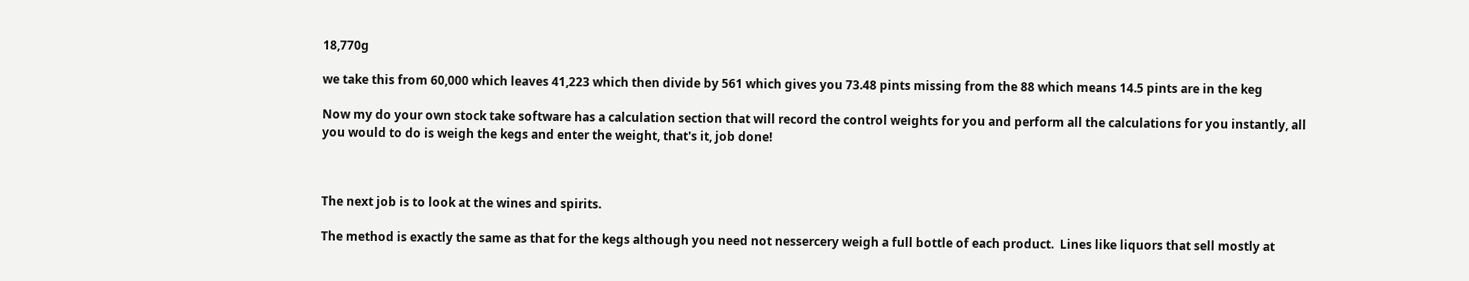18,770g

we take this from 60,000 which leaves 41,223 which then divide by 561 which gives you 73.48 pints missing from the 88 which means 14.5 pints are in the keg

Now my do your own stock take software has a calculation section that will record the control weights for you and perform all the calculations for you instantly, all you would to do is weigh the kegs and enter the weight, that's it, job done!



The next job is to look at the wines and spirits.

The method is exactly the same as that for the kegs although you need not nessercery weigh a full bottle of each product.  Lines like liquors that sell mostly at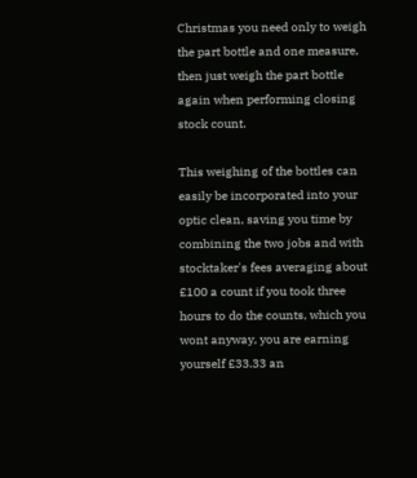Christmas you need only to weigh the part bottle and one measure, then just weigh the part bottle again when performing closing stock count.

This weighing of the bottles can easily be incorporated into your optic clean, saving you time by combining the two jobs and with stocktaker's fees averaging about £100 a count if you took three hours to do the counts, which you wont anyway, you are earning yourself £33.33 an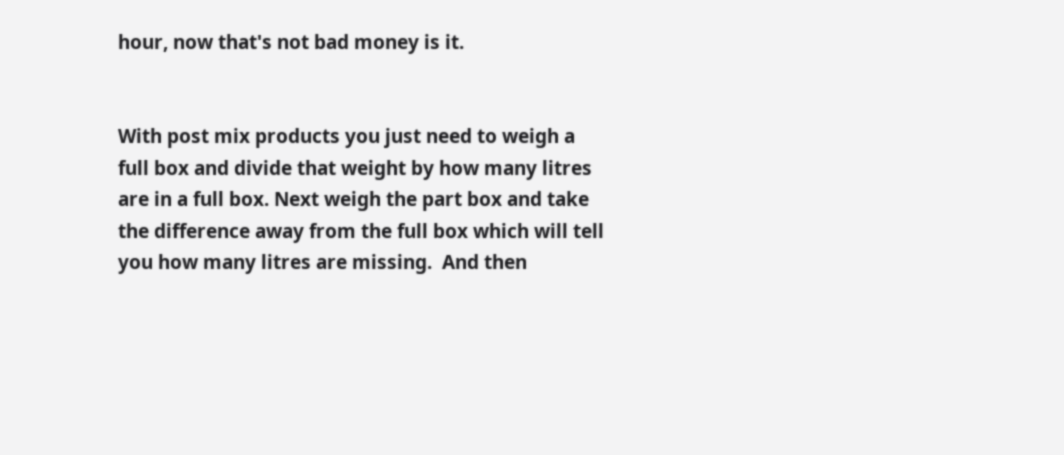hour, now that's not bad money is it.


With post mix products you just need to weigh a full box and divide that weight by how many litres are in a full box. Next weigh the part box and take the difference away from the full box which will tell you how many litres are missing.  And then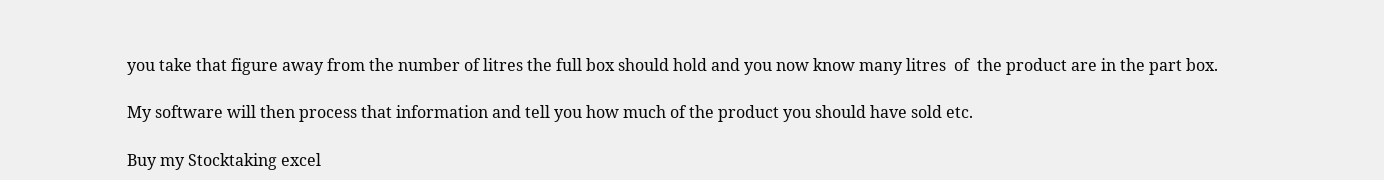you take that figure away from the number of litres the full box should hold and you now know many litres  of  the product are in the part box.

My software will then process that information and tell you how much of the product you should have sold etc.

Buy my Stocktaking excel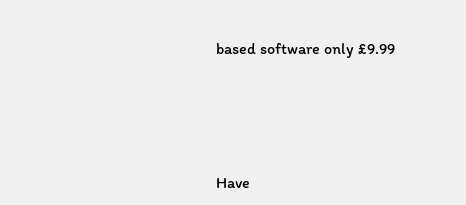based software only £9.99






Have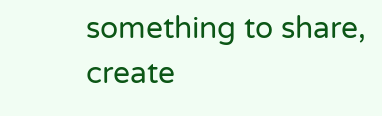something to share, create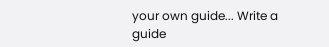your own guide... Write a guide